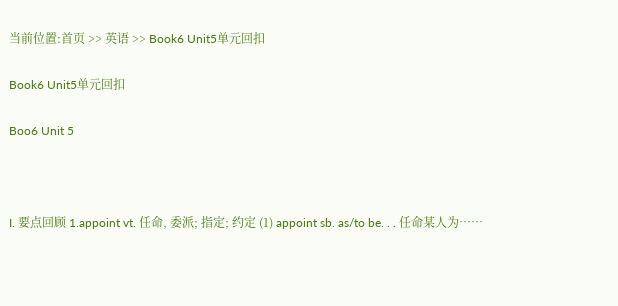当前位置:首页 >> 英语 >> Book6 Unit5单元回扣

Book6 Unit5单元回扣

Boo6 Unit 5



I. 要点回顾 1.appoint vt. 任命, 委派; 指定; 约定 (1) appoint sb. as/to be. . . 任命某人为……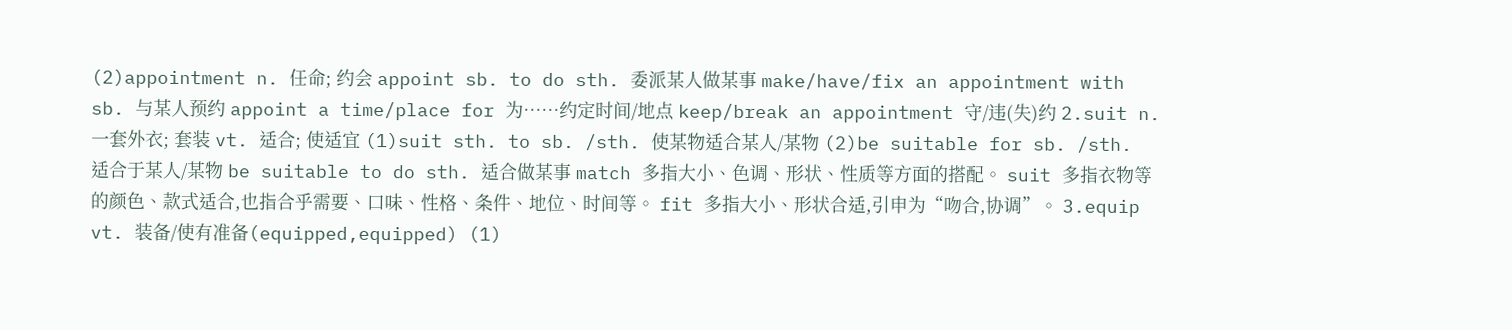(2)appointment n. 任命; 约会 appoint sb. to do sth. 委派某人做某事 make/have/fix an appointment with sb. 与某人预约 appoint a time/place for 为……约定时间/地点 keep/break an appointment 守/违(失)约 2.suit n. 一套外衣; 套装 vt. 适合; 使适宜 (1)suit sth. to sb. /sth. 使某物适合某人/某物 (2)be suitable for sb. /sth. 适合于某人/某物 be suitable to do sth. 适合做某事 match 多指大小、色调、形状、性质等方面的搭配。 suit 多指衣物等的颜色、款式适合,也指合乎需要、口味、性格、条件、地位、时间等。 fit 多指大小、形状合适,引申为“吻合,协调”。 3.equip vt. 装备/使有准备(equipped,equipped) (1)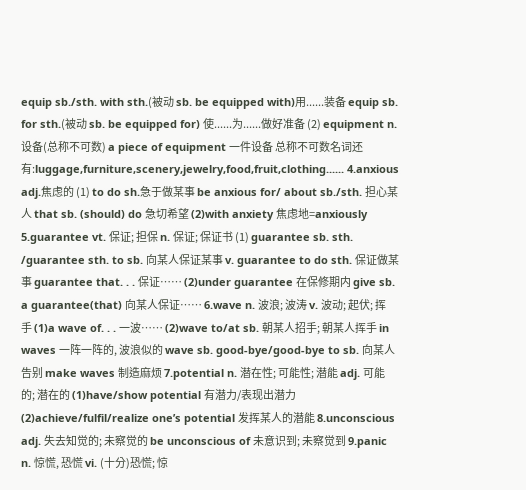equip sb./sth. with sth.(被动 sb. be equipped with)用......装备 equip sb. for sth.(被动 sb. be equipped for) 使......为......做好准备 (2) equipment n. 设备(总称不可数) a piece of equipment 一件设备 总称不可数名词还有:luggage,furniture,scenery,jewelry,food,fruit,clothing...... 4.anxious adj.焦虑的 (1) to do sh.急于做某事 be anxious for/ about sb./sth. 担心某人 that sb. (should) do 急切希望 (2)with anxiety 焦虑地=anxiously 5.guarantee vt. 保证; 担保 n. 保证; 保证书 (1) guarantee sb. sth. /guarantee sth. to sb. 向某人保证某事 v. guarantee to do sth. 保证做某事 guarantee that. . . 保证…… (2)under guarantee 在保修期内 give sb. a guarantee(that) 向某人保证…… 6.wave n. 波浪; 波涛 v. 波动; 起伏; 挥手 (1)a wave of. . . 一波…… (2)wave to/at sb. 朝某人招手; 朝某人挥手 in waves 一阵一阵的, 波浪似的 wave sb. good-bye/good-bye to sb. 向某人告别 make waves 制造麻烦 7.potential n. 潜在性; 可能性; 潜能 adj. 可能的; 潜在的 (1)have/show potential 有潜力/表现出潜力 (2)achieve/fulfil/realize one’s potential 发挥某人的潜能 8.unconscious adj. 失去知觉的; 未察觉的 be unconscious of 未意识到; 未察觉到 9.panic n. 惊慌, 恐慌 vi. (十分)恐慌; 惊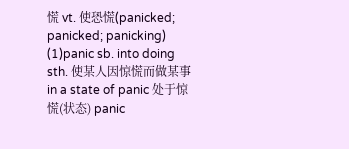慌 vt. 使恐慌(panicked; panicked; panicking) (1)panic sb. into doing sth. 使某人因惊慌而做某事 in a state of panic 处于惊慌(状态) panic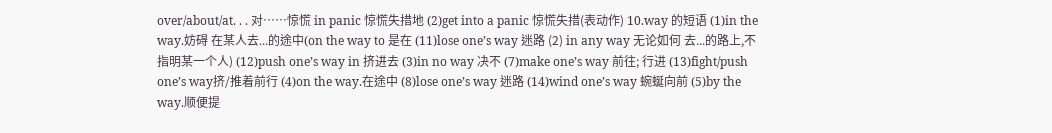over/about/at. . . 对……惊慌 in panic 惊慌失措地 (2)get into a panic 惊慌失措(表动作) 10.way 的短语 (1)in the way.妨碍 在某人去...的途中(on the way to 是在 (11)lose one’s way 迷路 (2) in any way 无论如何 去...的路上,不指明某一个人) (12)push one’s way in 挤进去 (3)in no way 决不 (7)make one’s way 前往; 行进 (13)fight/push one’s way挤/推着前行 (4)on the way.在途中 (8)lose one’s way 迷路 (14)wind one’s way 蜿蜒向前 (5)by the way.顺便提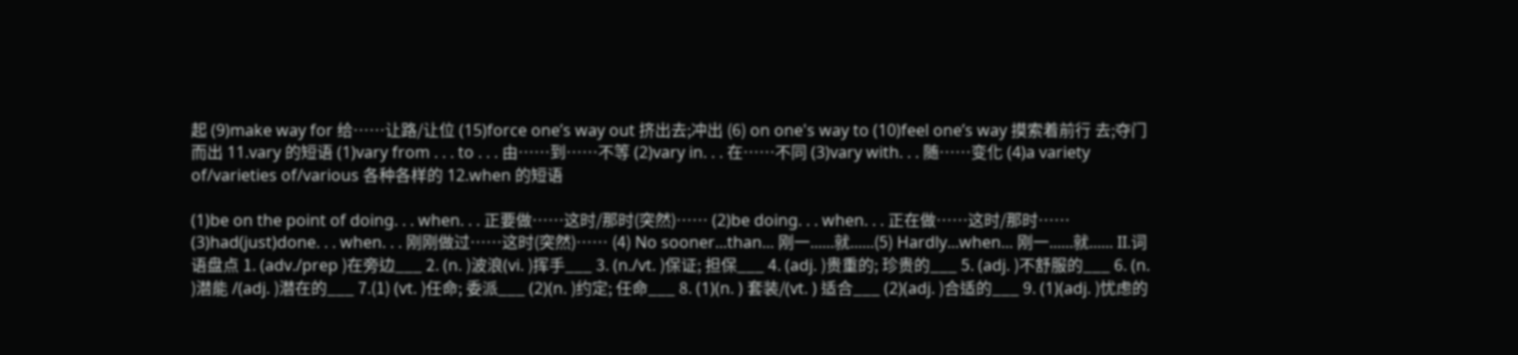起 (9)make way for 给……让路/让位 (15)force one’s way out 挤出去;冲出 (6) on one's way to (10)feel one’s way 摸索着前行 去;夺门而出 11.vary 的短语 (1)vary from . . . to . . . 由……到……不等 (2)vary in. . . 在……不同 (3)vary with. . . 随……变化 (4)a variety of/varieties of/various 各种各样的 12.when 的短语

(1)be on the point of doing. . . when. . . 正要做……这时/那时(突然)…… (2)be doing. . . when. . . 正在做……这时/那时…… (3)had(just)done. . . when. . . 刚刚做过……这时(突然)…… (4) No sooner...than... 刚一......就......(5) Hardly...when... 刚一......就...... II.词语盘点 1. (adv./prep )在旁边___ 2. (n. )波浪(vi. )挥手___ 3. (n./vt. )保证; 担保___ 4. (adj. )贵重的; 珍贵的___ 5. (adj. )不舒服的___ 6. (n. )潜能 /(adj. )潜在的___ 7.(1) (vt. )任命; 委派___ (2)(n. )约定; 任命___ 8. (1)(n. ) 套装/(vt. ) 适合___ (2)(adj. )合适的___ 9. (1)(adj. )忧虑的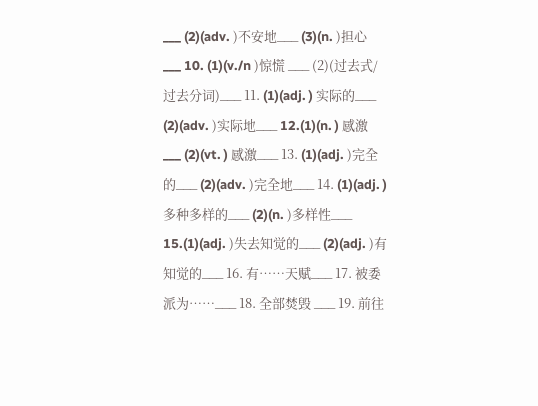___ (2)(adv. )不安地___ (3)(n. )担心___ 10. (1)(v./n )惊慌 ___ (2)(过去式/过去分词)___ 11. (1)(adj. ) 实际的___ (2)(adv. )实际地___ 12.(1)(n. ) 感激 ___ (2)(vt. ) 感激___ 13. (1)(adj. )完全的___ (2)(adv. )完全地___ 14. (1)(adj. )多种多样的___ (2)(n. )多样性___ 15.(1)(adj. )失去知觉的___ (2)(adj. )有知觉的___ 16. 有……天赋___ 17. 被委派为……___ 18. 全部焚毁 ___ 19. 前往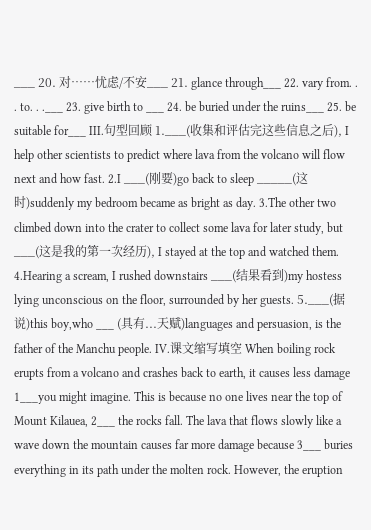___ 20. 对……忧虑/不安___ 21. glance through___ 22. vary from. . . to. . .___ 23. give birth to ___ 24. be buried under the ruins___ 25. be suitable for___ III.句型回顾 1.___(收集和评估完这些信息之后), I help other scientists to predict where lava from the volcano will flow next and how fast. 2.I ___(刚要)go back to sleep _____(这时)suddenly my bedroom became as bright as day. 3.The other two climbed down into the crater to collect some lava for later study, but ___(这是我的第一次经历), I stayed at the top and watched them. 4.Hearing a scream, I rushed downstairs ___(结果看到)my hostess lying unconscious on the floor, surrounded by her guests. 5.___(据说)this boy,who ___ (具有...天赋)languages and persuasion, is the father of the Manchu people. IV.课文缩写填空 When boiling rock erupts from a volcano and crashes back to earth, it causes less damage 1___you might imagine. This is because no one lives near the top of Mount Kilauea, 2___ the rocks fall. The lava that flows slowly like a wave down the mountain causes far more damage because 3___ buries everything in its path under the molten rock. However, the eruption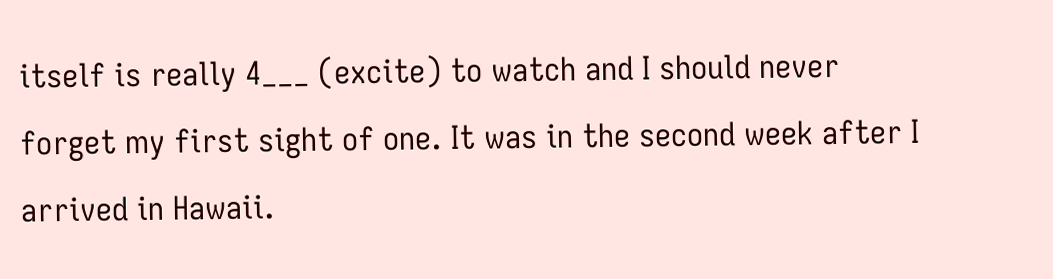itself is really 4___ (excite) to watch and I should never forget my first sight of one. It was in the second week after I arrived in Hawaii.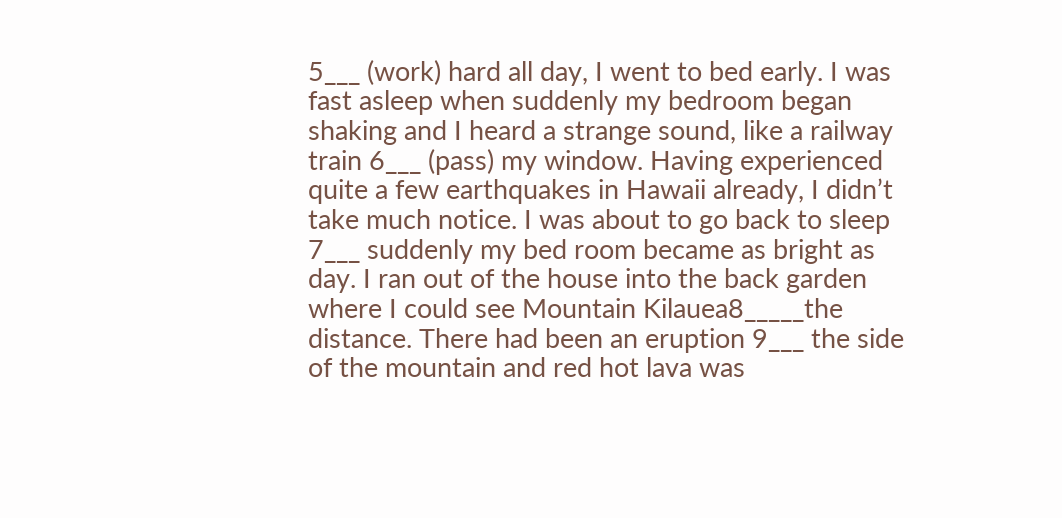5___ (work) hard all day, I went to bed early. I was fast asleep when suddenly my bedroom began shaking and I heard a strange sound, like a railway train 6___ (pass) my window. Having experienced quite a few earthquakes in Hawaii already, I didn’t take much notice. I was about to go back to sleep 7___ suddenly my bed room became as bright as day. I ran out of the house into the back garden where I could see Mountain Kilauea8_____the distance. There had been an eruption 9___ the side of the mountain and red hot lava was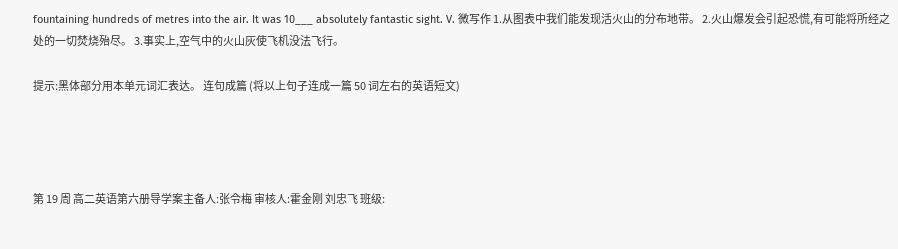fountaining hundreds of metres into the air. It was 10___ absolutely fantastic sight. V. 微写作 1.从图表中我们能发现活火山的分布地带。 2.火山爆发会引起恐慌,有可能将所经之处的一切焚烧殆尽。 3.事实上,空气中的火山灰使飞机没法飞行。

提示:黑体部分用本单元词汇表达。 连句成篇 (将以上句子连成一篇 50 词左右的英语短文)




第 19 周 高二英语第六册导学案主备人:张令梅 审核人:霍金刚 刘忠飞 班级: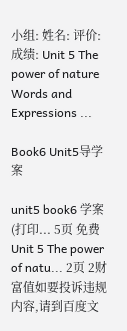小组: 姓名: 评价: 成绩: Unit 5 The power of nature Words and Expressions ...

Book6 Unit5导学案

unit5 book6 学案 (打印... 5页 免费 Unit 5 The power of natu... 2页 2财富值如要投诉违规内容,请到百度文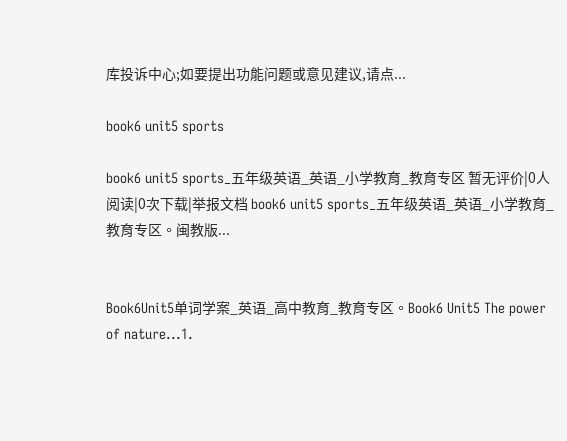库投诉中心;如要提出功能问题或意见建议,请点...

book6 unit5 sports

book6 unit5 sports_五年级英语_英语_小学教育_教育专区 暂无评价|0人阅读|0次下载|举报文档 book6 unit5 sports_五年级英语_英语_小学教育_教育专区。闽教版...


Book6Unit5单词学案_英语_高中教育_教育专区。Book6 Unit5 The power of nature...1.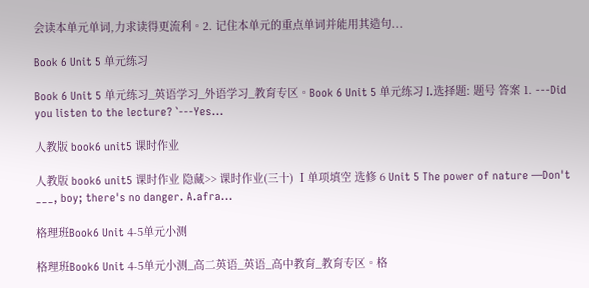会读本单元单词,力求读得更流利。2. 记住本单元的重点单词并能用其造句...

Book 6 Unit 5 单元练习

Book 6 Unit 5 单元练习_英语学习_外语学习_教育专区。Book 6 Unit 5 单元练习 I.选择题: 题号 答案 1. ---Did you listen to the lecture? `---Yes...

人教版 book6 unit5 课时作业

人教版 book6 unit5 课时作业 隐藏>> 课时作业(三十) Ⅰ单项填空 选修 6 Unit 5 The power of nature —Don't ___, boy; there's no danger. A.afra...

格理班Book6 Unit 4-5单元小测

格理班Book6 Unit 4-5单元小测_高二英语_英语_高中教育_教育专区。格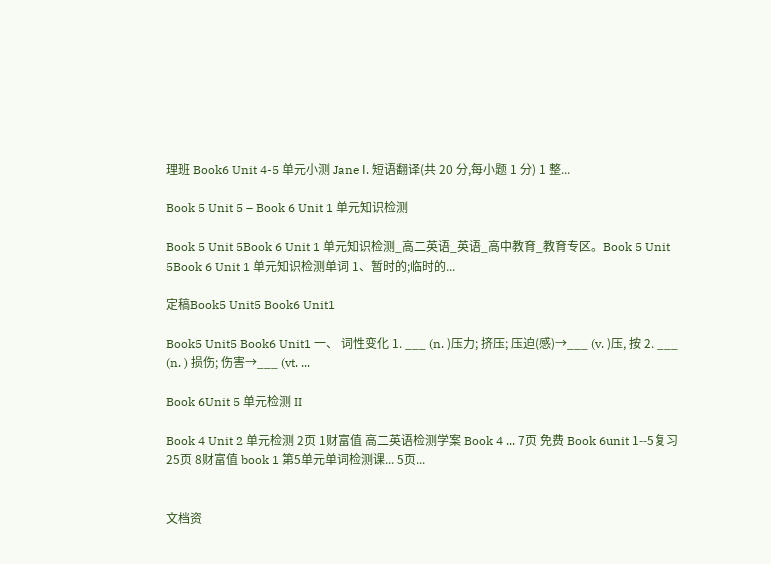理班 Book6 Unit 4-5 单元小测 Jane Ⅰ. 短语翻译(共 20 分,每小题 1 分) 1 整...

Book 5 Unit 5 – Book 6 Unit 1 单元知识检测

Book 5 Unit 5Book 6 Unit 1 单元知识检测_高二英语_英语_高中教育_教育专区。Book 5 Unit 5Book 6 Unit 1 单元知识检测单词 1、暂时的;临时的...

定稿Book5 Unit5 Book6 Unit1

Book5 Unit5 Book6 Unit1 一、 词性变化 1. ___ (n. )压力; 挤压; 压迫(感)→___ (v. )压, 按 2. ___ (n. ) 损伤; 伤害→___ (vt. ...

Book 6Unit 5 单元检测 II

Book 4 Unit 2 单元检测 2页 1财富值 高二英语检测学案 Book 4 ... 7页 免费 Book 6unit 1--5复习 25页 8财富值 book 1 第5单元单词检测课... 5页...


文档资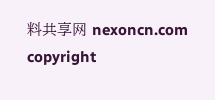料共享网 nexoncn.com copyright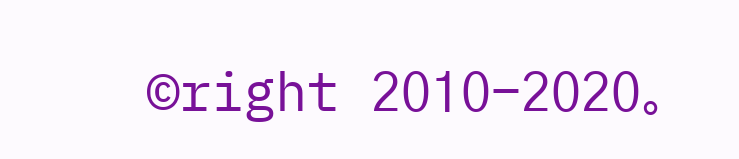©right 2010-2020。